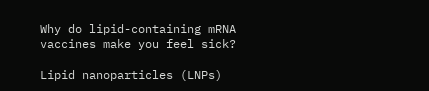Why do lipid-containing mRNA vaccines make you feel sick?

Lipid nanoparticles (LNPs)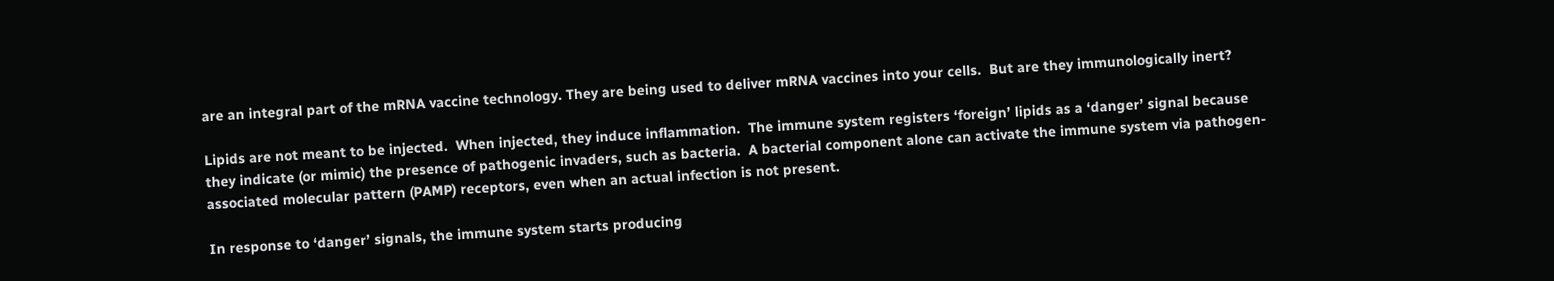are an integral part of the mRNA vaccine technology. They are being used to deliver mRNA vaccines into your cells.  But are they immunologically inert?

Lipids are not meant to be injected.  When injected, they induce inflammation.  The immune system registers ‘foreign’ lipids as a ‘danger’ signal because they indicate (or mimic) the presence of pathogenic invaders, such as bacteria.  A bacterial component alone can activate the immune system via pathogen-associated molecular pattern (PAMP) receptors, even when an actual infection is not present.

In response to ‘danger’ signals, the immune system starts producing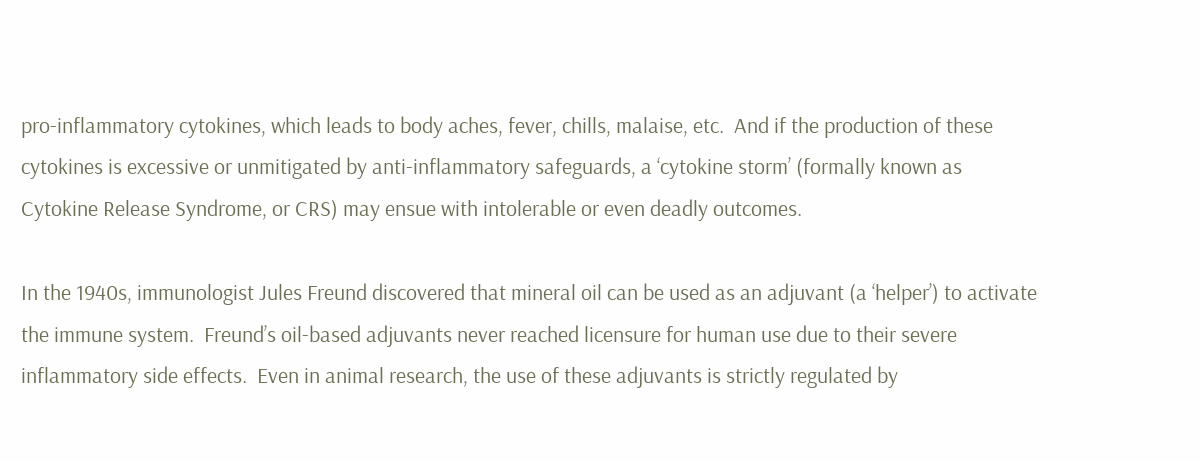pro-inflammatory cytokines, which leads to body aches, fever, chills, malaise, etc.  And if the production of these cytokines is excessive or unmitigated by anti-inflammatory safeguards, a ‘cytokine storm’ (formally known as Cytokine Release Syndrome, or CRS) may ensue with intolerable or even deadly outcomes.

In the 1940s, immunologist Jules Freund discovered that mineral oil can be used as an adjuvant (a ‘helper’) to activate the immune system.  Freund’s oil-based adjuvants never reached licensure for human use due to their severe inflammatory side effects.  Even in animal research, the use of these adjuvants is strictly regulated by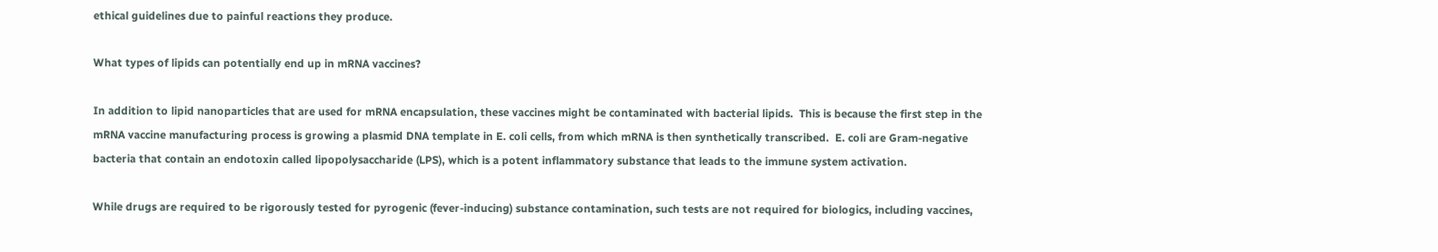ethical guidelines due to painful reactions they produce.

What types of lipids can potentially end up in mRNA vaccines?

In addition to lipid nanoparticles that are used for mRNA encapsulation, these vaccines might be contaminated with bacterial lipids.  This is because the first step in the mRNA vaccine manufacturing process is growing a plasmid DNA template in E. coli cells, from which mRNA is then synthetically transcribed.  E. coli are Gram-negative bacteria that contain an endotoxin called lipopolysaccharide (LPS), which is a potent inflammatory substance that leads to the immune system activation.

While drugs are required to be rigorously tested for pyrogenic (fever-inducing) substance contamination, such tests are not required for biologics, including vaccines,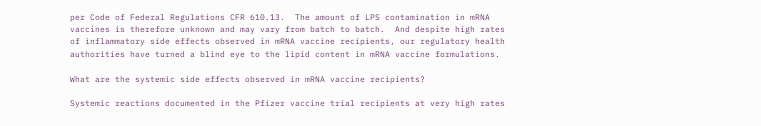per Code of Federal Regulations CFR 610.13.  The amount of LPS contamination in mRNA vaccines is therefore unknown and may vary from batch to batch.  And despite high rates of inflammatory side effects observed in mRNA vaccine recipients, our regulatory health authorities have turned a blind eye to the lipid content in mRNA vaccine formulations.

What are the systemic side effects observed in mRNA vaccine recipients?

Systemic reactions documented in the Pfizer vaccine trial recipients at very high rates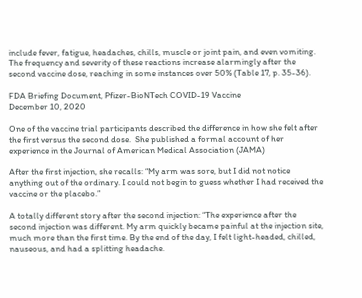include fever, fatigue, headaches, chills, muscle or joint pain, and even vomiting.  The frequency and severity of these reactions increase alarmingly after the second vaccine dose, reaching in some instances over 50% (Table 17, p. 35-36).

FDA Briefing Document, Pfizer-BioNTech COVID-19 Vaccine
December 10, 2020

One of the vaccine trial participants described the difference in how she felt after the first versus the second dose.  She published a formal account of her experience in the Journal of American Medical Association (JAMA)

After the first injection, she recalls: “My arm was sore, but I did not notice anything out of the ordinary. I could not begin to guess whether I had received the vaccine or the placebo.”

A totally different story after the second injection: “The experience after the second injection was different. My arm quickly became painful at the injection site, much more than the first time. By the end of the day, I felt light-headed, chilled, nauseous, and had a splitting headache.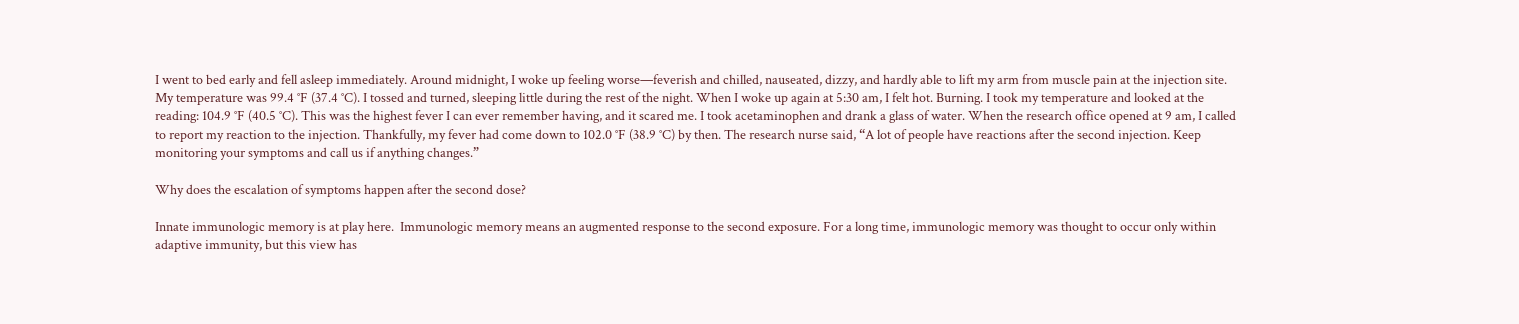I went to bed early and fell asleep immediately. Around midnight, I woke up feeling worse—feverish and chilled, nauseated, dizzy, and hardly able to lift my arm from muscle pain at the injection site. My temperature was 99.4 °F (37.4 °C). I tossed and turned, sleeping little during the rest of the night. When I woke up again at 5:30 am, I felt hot. Burning. I took my temperature and looked at the reading: 104.9 °F (40.5 °C). This was the highest fever I can ever remember having, and it scared me. I took acetaminophen and drank a glass of water. When the research office opened at 9 am, I called to report my reaction to the injection. Thankfully, my fever had come down to 102.0 °F (38.9 °C) by then. The research nurse said, “A lot of people have reactions after the second injection. Keep monitoring your symptoms and call us if anything changes.”

Why does the escalation of symptoms happen after the second dose?

Innate immunologic memory is at play here.  Immunologic memory means an augmented response to the second exposure. For a long time, immunologic memory was thought to occur only within adaptive immunity, but this view has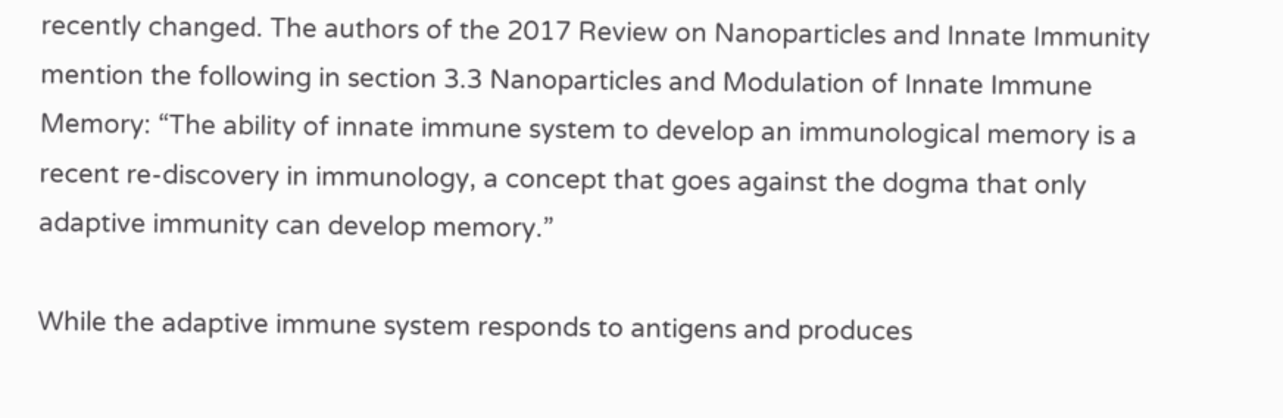recently changed. The authors of the 2017 Review on Nanoparticles and Innate Immunity mention the following in section 3.3 Nanoparticles and Modulation of Innate Immune Memory: “The ability of innate immune system to develop an immunological memory is a recent re-discovery in immunology, a concept that goes against the dogma that only adaptive immunity can develop memory.”

While the adaptive immune system responds to antigens and produces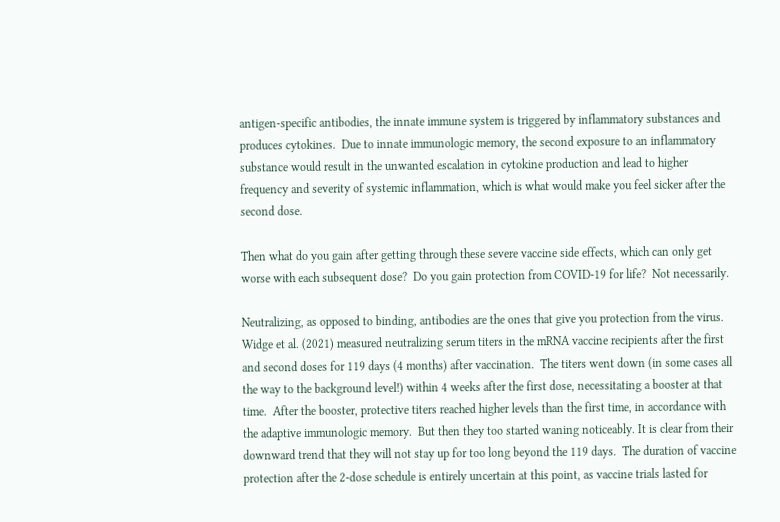antigen-specific antibodies, the innate immune system is triggered by inflammatory substances and produces cytokines.  Due to innate immunologic memory, the second exposure to an inflammatory substance would result in the unwanted escalation in cytokine production and lead to higher frequency and severity of systemic inflammation, which is what would make you feel sicker after the second dose.

Then what do you gain after getting through these severe vaccine side effects, which can only get worse with each subsequent dose?  Do you gain protection from COVID-19 for life?  Not necessarily.

Neutralizing, as opposed to binding, antibodies are the ones that give you protection from the virus. Widge et al. (2021) measured neutralizing serum titers in the mRNA vaccine recipients after the first and second doses for 119 days (4 months) after vaccination.  The titers went down (in some cases all the way to the background level!) within 4 weeks after the first dose, necessitating a booster at that time.  After the booster, protective titers reached higher levels than the first time, in accordance with the adaptive immunologic memory.  But then they too started waning noticeably. It is clear from their downward trend that they will not stay up for too long beyond the 119 days.  The duration of vaccine protection after the 2-dose schedule is entirely uncertain at this point, as vaccine trials lasted for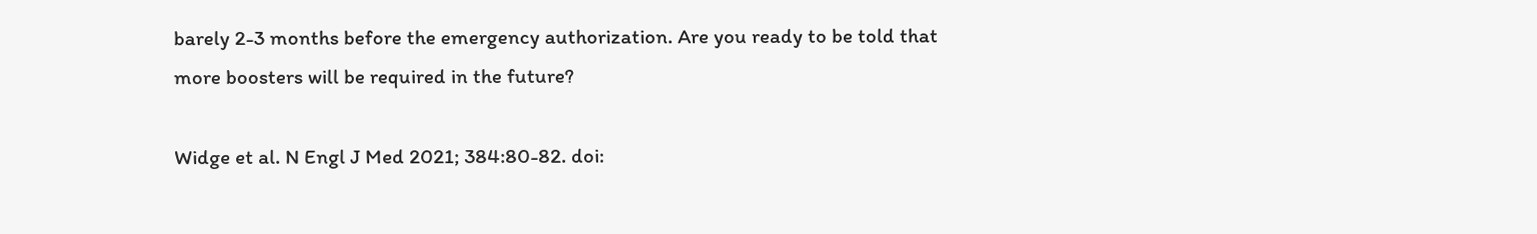barely 2-3 months before the emergency authorization. Are you ready to be told that more boosters will be required in the future?

Widge et al. N Engl J Med 2021; 384:80-82. doi: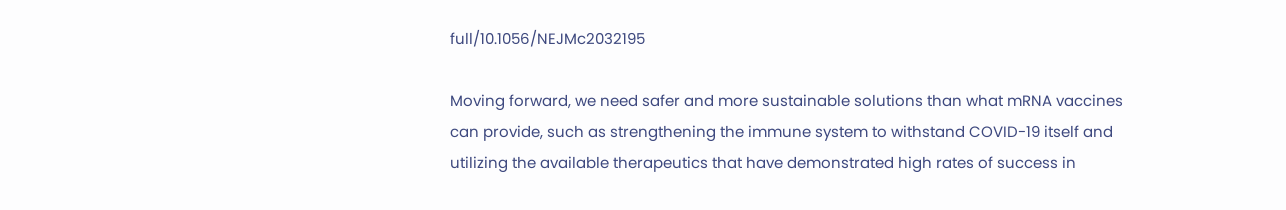full/10.1056/NEJMc2032195

Moving forward, we need safer and more sustainable solutions than what mRNA vaccines can provide, such as strengthening the immune system to withstand COVID-19 itself and utilizing the available therapeutics that have demonstrated high rates of success in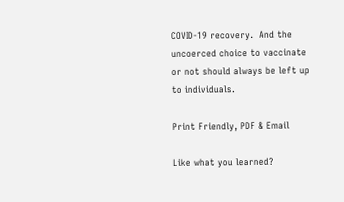COVID-19 recovery.  And the uncoerced choice to vaccinate or not should always be left up to individuals.

Print Friendly, PDF & Email

Like what you learned?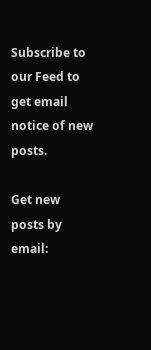Subscribe to our Feed to get email notice of new posts.

Get new posts by email: